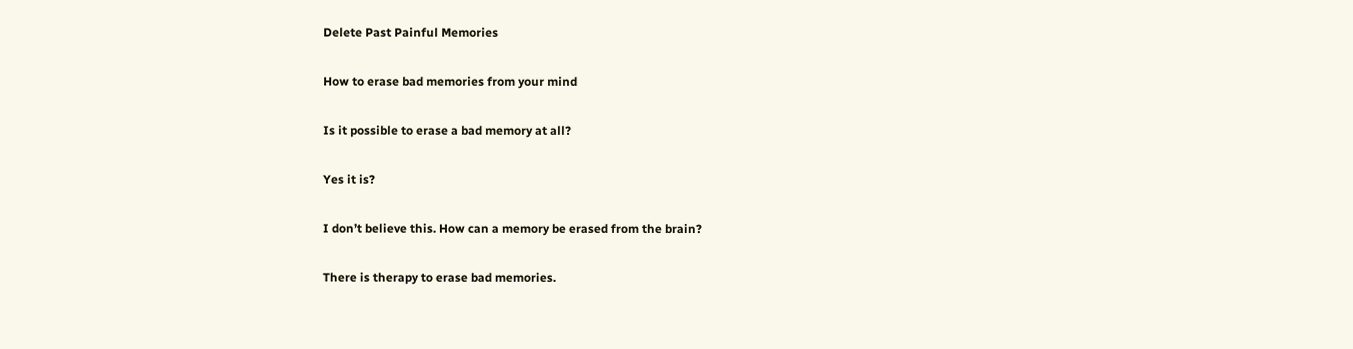Delete Past Painful Memories

How to erase bad memories from your mind

Is it possible to erase a bad memory at all?

Yes it is?

I don’t believe this. How can a memory be erased from the brain?

There is therapy to erase bad memories.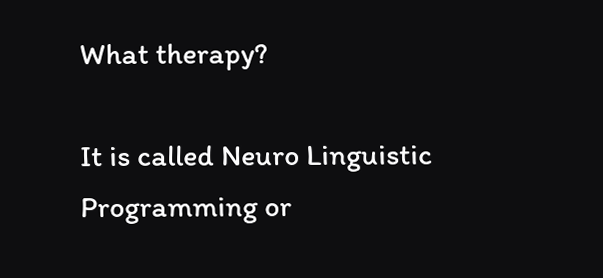What therapy?

It is called Neuro Linguistic Programming or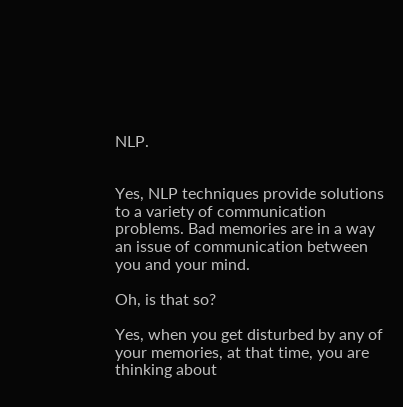NLP.


Yes, NLP techniques provide solutions to a variety of communication problems. Bad memories are in a way an issue of communication between you and your mind.

Oh, is that so?

Yes, when you get disturbed by any of your memories, at that time, you are thinking about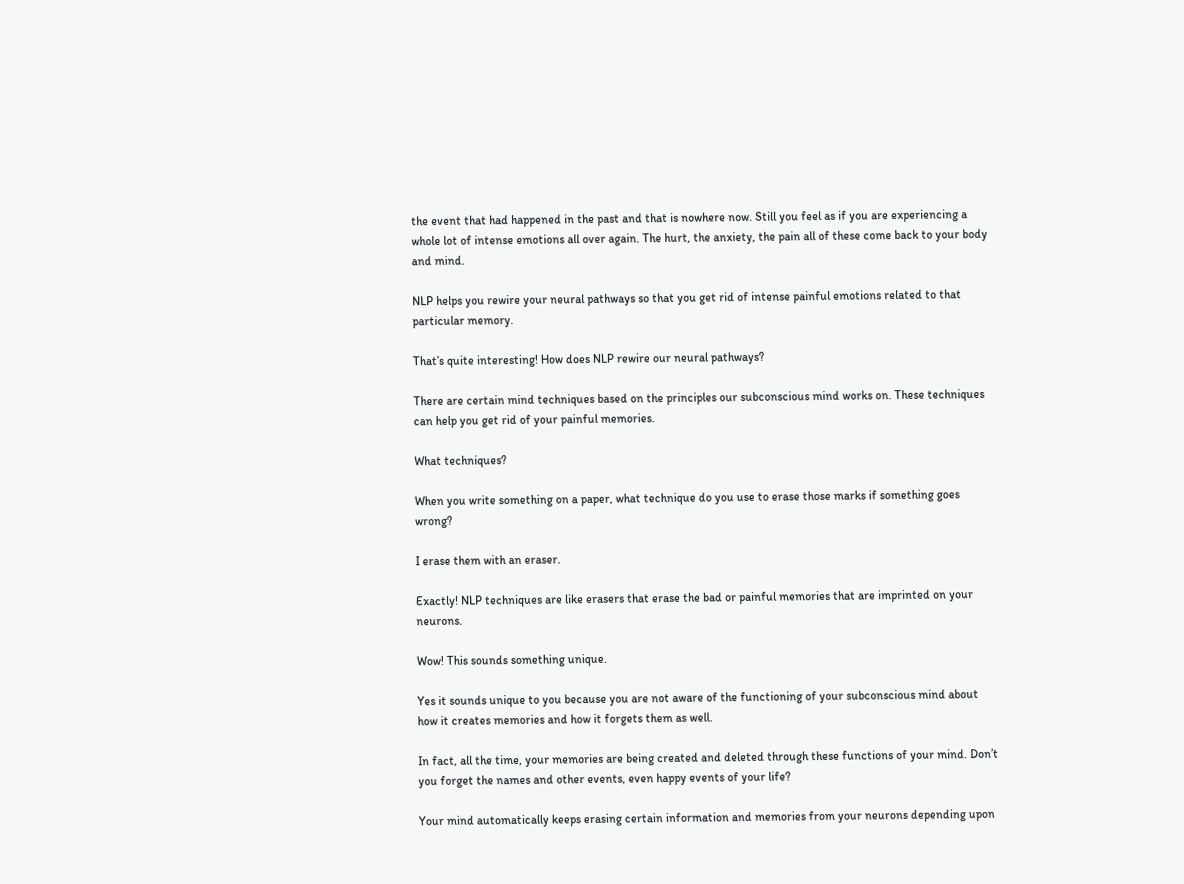the event that had happened in the past and that is nowhere now. Still you feel as if you are experiencing a whole lot of intense emotions all over again. The hurt, the anxiety, the pain all of these come back to your body and mind.

NLP helps you rewire your neural pathways so that you get rid of intense painful emotions related to that particular memory.

That’s quite interesting! How does NLP rewire our neural pathways?

There are certain mind techniques based on the principles our subconscious mind works on. These techniques can help you get rid of your painful memories.

What techniques?

When you write something on a paper, what technique do you use to erase those marks if something goes wrong?

I erase them with an eraser.

Exactly! NLP techniques are like erasers that erase the bad or painful memories that are imprinted on your neurons.

Wow! This sounds something unique.

Yes it sounds unique to you because you are not aware of the functioning of your subconscious mind about how it creates memories and how it forgets them as well.

In fact, all the time, your memories are being created and deleted through these functions of your mind. Don’t you forget the names and other events, even happy events of your life?

Your mind automatically keeps erasing certain information and memories from your neurons depending upon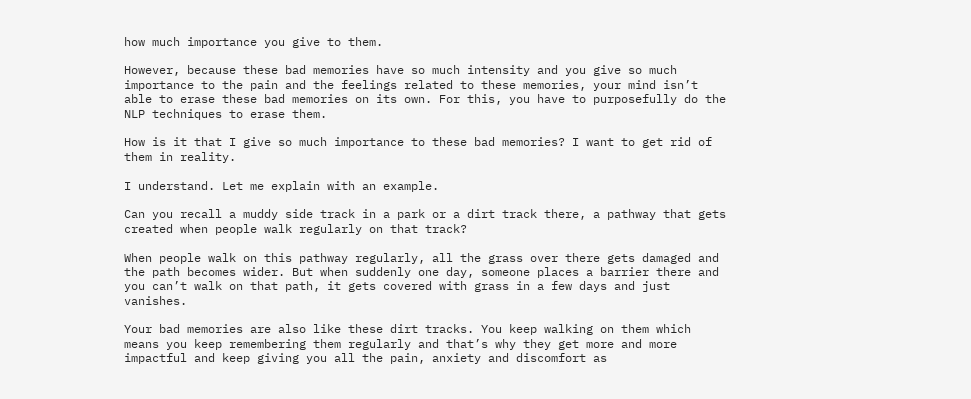how much importance you give to them.

However, because these bad memories have so much intensity and you give so much importance to the pain and the feelings related to these memories, your mind isn’t able to erase these bad memories on its own. For this, you have to purposefully do the NLP techniques to erase them.

How is it that I give so much importance to these bad memories? I want to get rid of them in reality.

I understand. Let me explain with an example.

Can you recall a muddy side track in a park or a dirt track there, a pathway that gets created when people walk regularly on that track?

When people walk on this pathway regularly, all the grass over there gets damaged and the path becomes wider. But when suddenly one day, someone places a barrier there and you can’t walk on that path, it gets covered with grass in a few days and just vanishes.

Your bad memories are also like these dirt tracks. You keep walking on them which means you keep remembering them regularly and that’s why they get more and more impactful and keep giving you all the pain, anxiety and discomfort as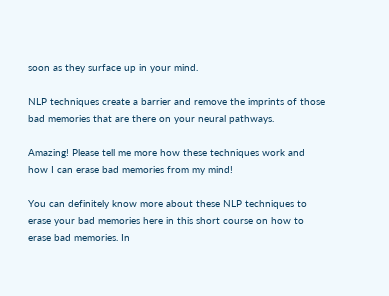soon as they surface up in your mind.

NLP techniques create a barrier and remove the imprints of those bad memories that are there on your neural pathways.

Amazing! Please tell me more how these techniques work and how I can erase bad memories from my mind!

You can definitely know more about these NLP techniques to erase your bad memories here in this short course on how to erase bad memories. In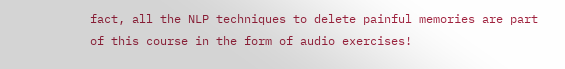fact, all the NLP techniques to delete painful memories are part of this course in the form of audio exercises!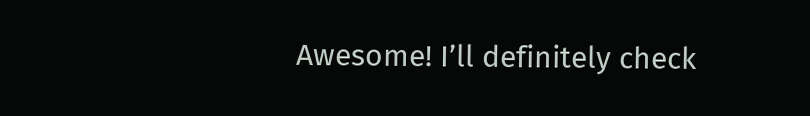Awesome! I’ll definitely check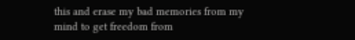this and erase my bad memories from my mind to get freedom from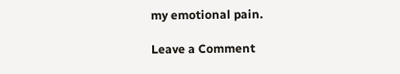my emotional pain.

Leave a Comment